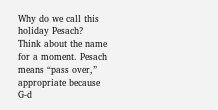Why do we call this holiday Pesach? Think about the name for a moment. Pesach means “pass over,” appropriate because G‑d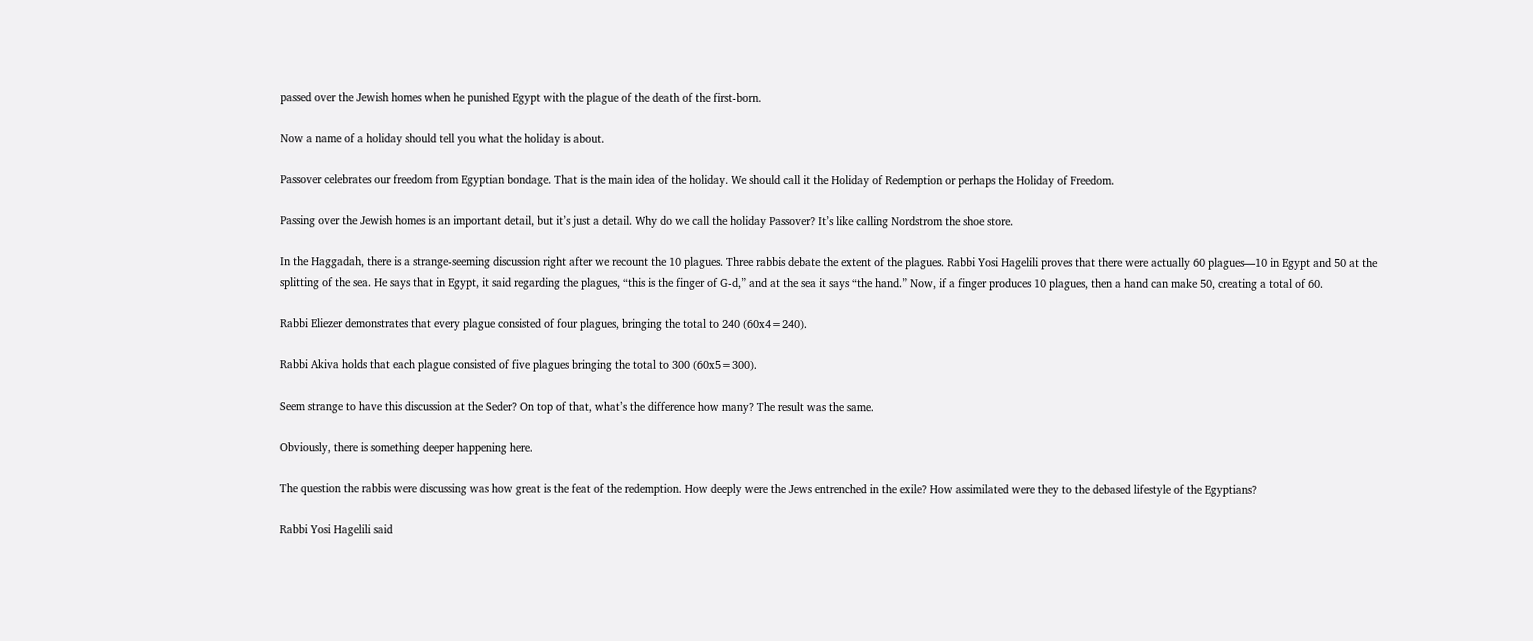passed over the Jewish homes when he punished Egypt with the plague of the death of the first-born.

Now a name of a holiday should tell you what the holiday is about.

Passover celebrates our freedom from Egyptian bondage. That is the main idea of the holiday. We should call it the Holiday of Redemption or perhaps the Holiday of Freedom.

Passing over the Jewish homes is an important detail, but it’s just a detail. Why do we call the holiday Passover? It’s like calling Nordstrom the shoe store.

In the Haggadah, there is a strange-seeming discussion right after we recount the 10 plagues. Three rabbis debate the extent of the plagues. Rabbi Yosi Hagelili proves that there were actually 60 plagues—10 in Egypt and 50 at the splitting of the sea. He says that in Egypt, it said regarding the plagues, “this is the finger of G‑d,” and at the sea it says “the hand.” Now, if a finger produces 10 plagues, then a hand can make 50, creating a total of 60.

Rabbi Eliezer demonstrates that every plague consisted of four plagues, bringing the total to 240 (60x4=240).

Rabbi Akiva holds that each plague consisted of five plagues bringing the total to 300 (60x5=300).

Seem strange to have this discussion at the Seder? On top of that, what’s the difference how many? The result was the same.

Obviously, there is something deeper happening here.

The question the rabbis were discussing was how great is the feat of the redemption. How deeply were the Jews entrenched in the exile? How assimilated were they to the debased lifestyle of the Egyptians?

Rabbi Yosi Hagelili said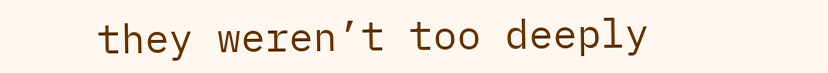they weren’t too deeply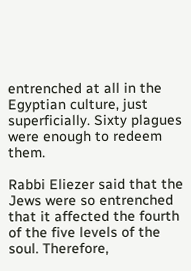entrenched at all in the Egyptian culture, just superficially. Sixty plagues were enough to redeem them.

Rabbi Eliezer said that the Jews were so entrenched that it affected the fourth of the five levels of the soul. Therefore,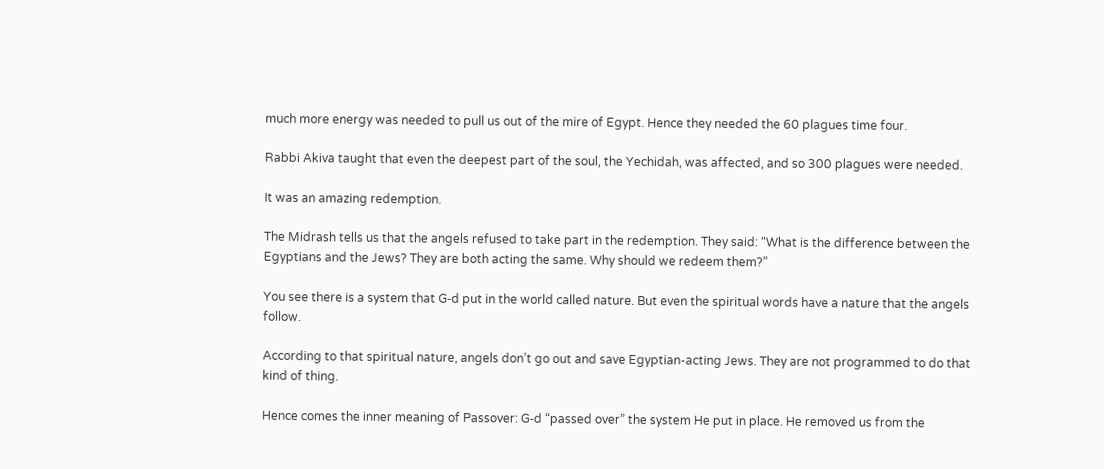much more energy was needed to pull us out of the mire of Egypt. Hence they needed the 60 plagues time four.

Rabbi Akiva taught that even the deepest part of the soul, the Yechidah, was affected, and so 300 plagues were needed.

It was an amazing redemption.

The Midrash tells us that the angels refused to take part in the redemption. They said: “What is the difference between the Egyptians and the Jews? They are both acting the same. Why should we redeem them?”

You see there is a system that G‑d put in the world called nature. But even the spiritual words have a nature that the angels follow.

According to that spiritual nature, angels don’t go out and save Egyptian-acting Jews. They are not programmed to do that kind of thing.

Hence comes the inner meaning of Passover: G‑d “passed over” the system He put in place. He removed us from the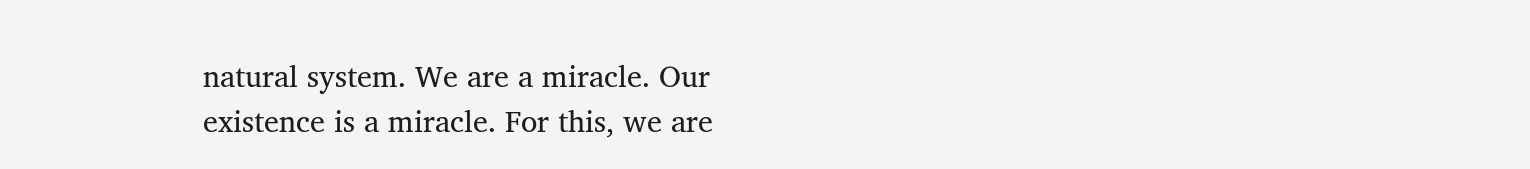natural system. We are a miracle. Our existence is a miracle. For this, we are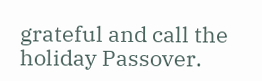grateful and call the holiday Passover.